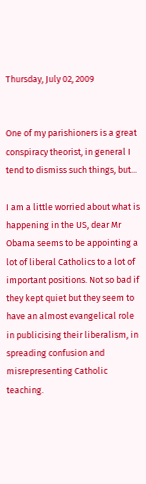Thursday, July 02, 2009


One of my parishioners is a great conspiracy theorist, in general I tend to dismiss such things, but...

I am a little worried about what is happening in the US, dear Mr Obama seems to be appointing a lot of liberal Catholics to a lot of important positions. Not so bad if they kept quiet but they seem to have an almost evangelical role in publicising their liberalism, in spreading confusion and misrepresenting Catholic teaching.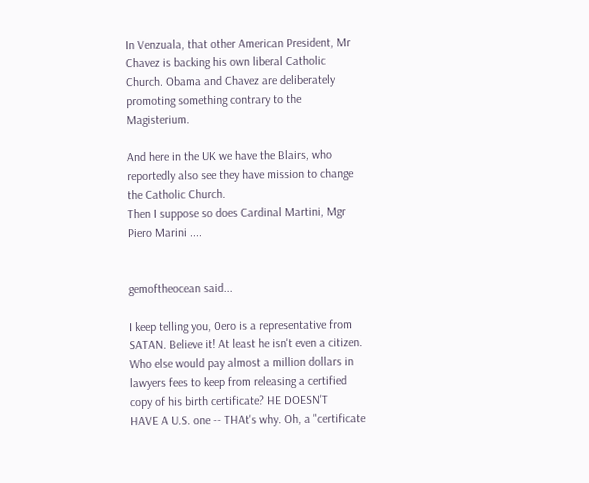In Venzuala, that other American President, Mr Chavez is backing his own liberal Catholic Church. Obama and Chavez are deliberately promoting something contrary to the Magisterium.

And here in the UK we have the Blairs, who reportedly also see they have mission to change the Catholic Church.
Then I suppose so does Cardinal Martini, Mgr Piero Marini ....


gemoftheocean said...

I keep telling you, 0ero is a representative from SATAN. Believe it! At least he isn't even a citizen. Who else would pay almost a million dollars in lawyers fees to keep from releasing a certified copy of his birth certificate? HE DOESN'T
HAVE A U.S. one -- THAt's why. Oh, a "certificate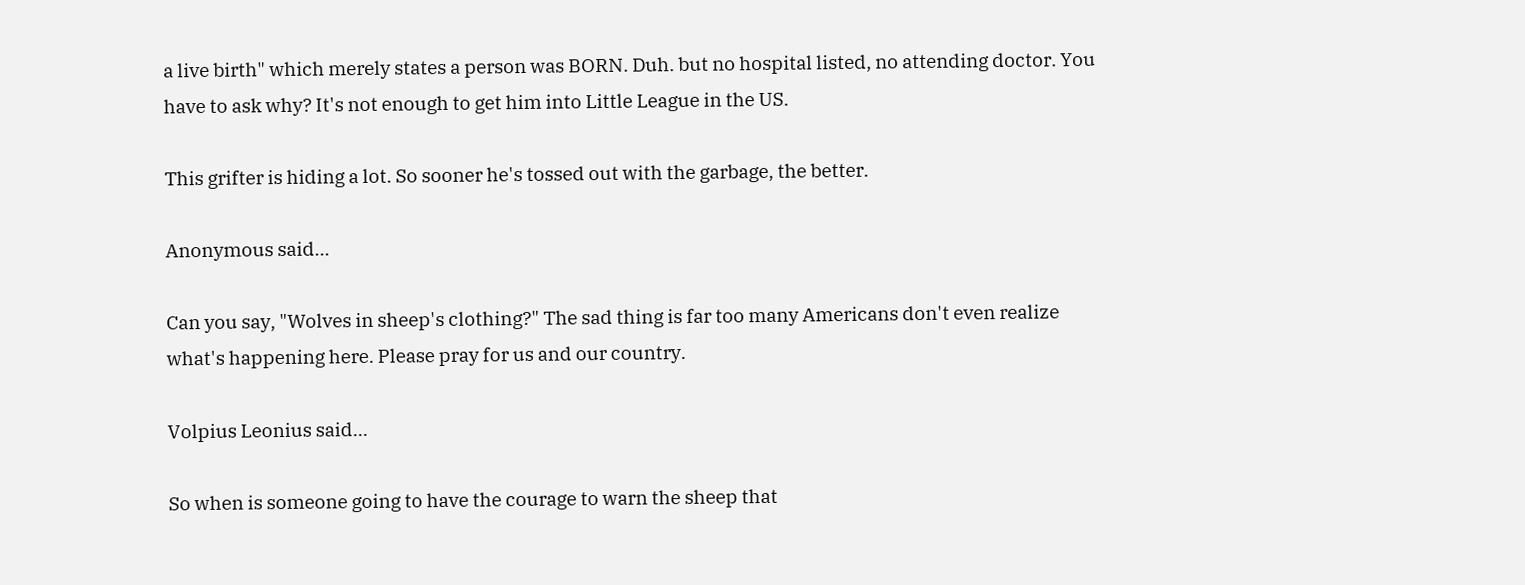a live birth" which merely states a person was BORN. Duh. but no hospital listed, no attending doctor. You have to ask why? It's not enough to get him into Little League in the US.

This grifter is hiding a lot. So sooner he's tossed out with the garbage, the better.

Anonymous said...

Can you say, "Wolves in sheep's clothing?" The sad thing is far too many Americans don't even realize what's happening here. Please pray for us and our country.

Volpius Leonius said...

So when is someone going to have the courage to warn the sheep that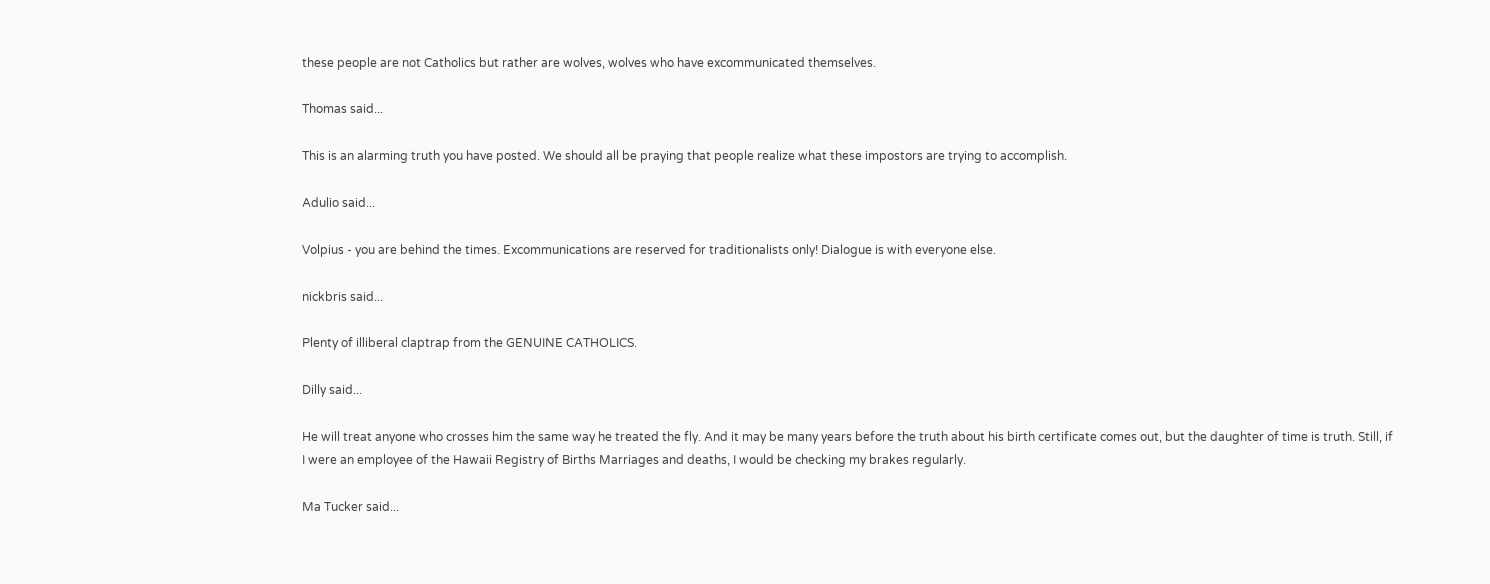these people are not Catholics but rather are wolves, wolves who have excommunicated themselves.

Thomas said...

This is an alarming truth you have posted. We should all be praying that people realize what these impostors are trying to accomplish.

Adulio said...

Volpius - you are behind the times. Excommunications are reserved for traditionalists only! Dialogue is with everyone else.

nickbris said...

Plenty of illiberal claptrap from the GENUINE CATHOLICS.

Dilly said...

He will treat anyone who crosses him the same way he treated the fly. And it may be many years before the truth about his birth certificate comes out, but the daughter of time is truth. Still, if I were an employee of the Hawaii Registry of Births Marriages and deaths, I would be checking my brakes regularly.

Ma Tucker said...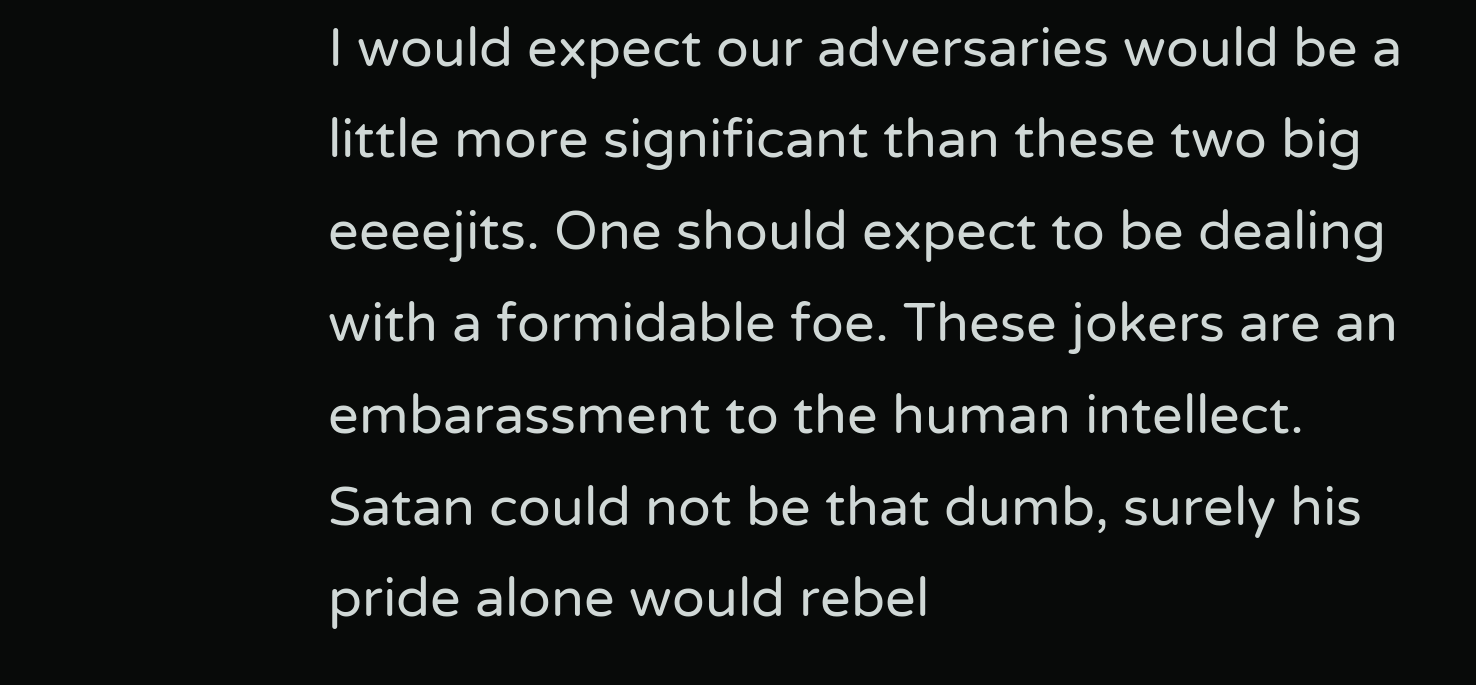I would expect our adversaries would be a little more significant than these two big eeeejits. One should expect to be dealing with a formidable foe. These jokers are an embarassment to the human intellect. Satan could not be that dumb, surely his pride alone would rebel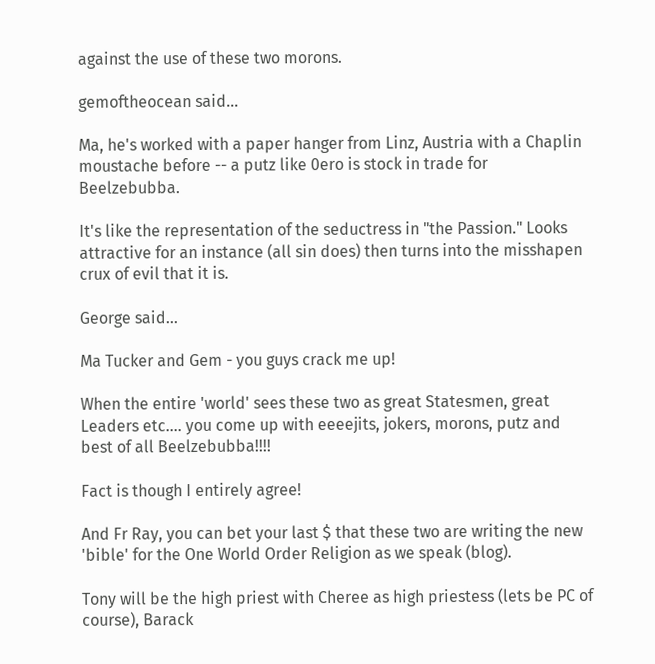against the use of these two morons.

gemoftheocean said...

Ma, he's worked with a paper hanger from Linz, Austria with a Chaplin moustache before -- a putz like 0ero is stock in trade for Beelzebubba.

It's like the representation of the seductress in "the Passion." Looks attractive for an instance (all sin does) then turns into the misshapen crux of evil that it is.

George said...

Ma Tucker and Gem - you guys crack me up!

When the entire 'world' sees these two as great Statesmen, great Leaders etc.... you come up with eeeejits, jokers, morons, putz and best of all Beelzebubba!!!!

Fact is though I entirely agree!

And Fr Ray, you can bet your last $ that these two are writing the new 'bible' for the One World Order Religion as we speak (blog).

Tony will be the high priest with Cheree as high priestess (lets be PC of course), Barack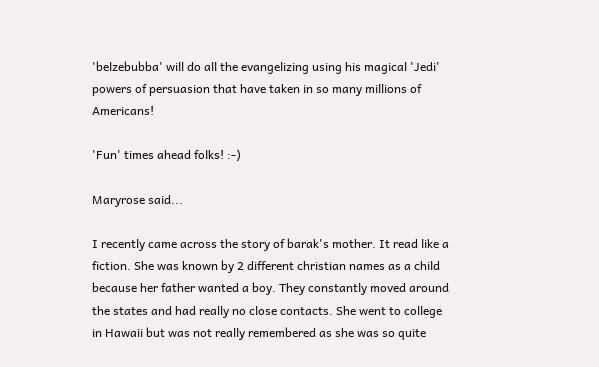'belzebubba' will do all the evangelizing using his magical 'Jedi' powers of persuasion that have taken in so many millions of Americans!

'Fun' times ahead folks! :-)

Maryrose said...

I recently came across the story of barak's mother. It read like a fiction. She was known by 2 different christian names as a child because her father wanted a boy. They constantly moved around the states and had really no close contacts. She went to college in Hawaii but was not really remembered as she was so quite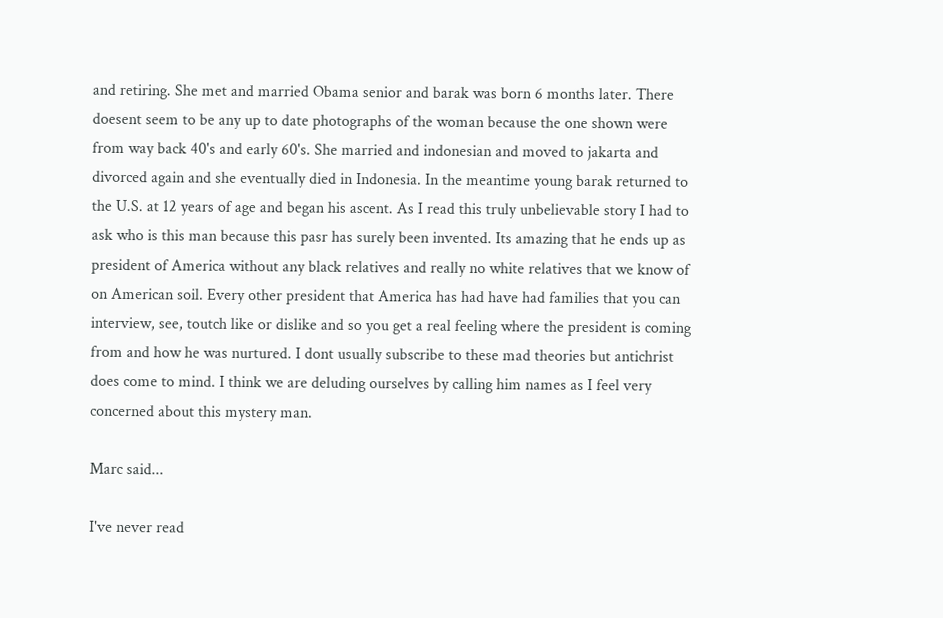and retiring. She met and married Obama senior and barak was born 6 months later. There doesent seem to be any up to date photographs of the woman because the one shown were from way back 40's and early 60's. She married and indonesian and moved to jakarta and divorced again and she eventually died in Indonesia. In the meantime young barak returned to the U.S. at 12 years of age and began his ascent. As I read this truly unbelievable story I had to ask who is this man because this pasr has surely been invented. Its amazing that he ends up as president of America without any black relatives and really no white relatives that we know of on American soil. Every other president that America has had have had families that you can interview, see, toutch like or dislike and so you get a real feeling where the president is coming from and how he was nurtured. I dont usually subscribe to these mad theories but antichrist does come to mind. I think we are deluding ourselves by calling him names as I feel very concerned about this mystery man.

Marc said...

I've never read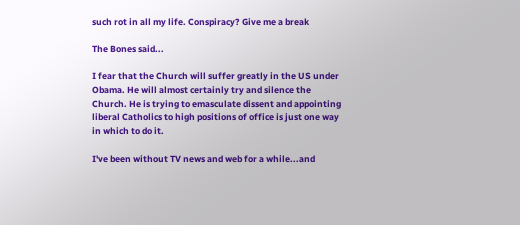such rot in all my life. Conspiracy? Give me a break

The Bones said...

I fear that the Church will suffer greatly in the US under Obama. He will almost certainly try and silence the Church. He is trying to emasculate dissent and appointing liberal Catholics to high positions of office is just one way in which to do it.

I've been without TV news and web for a while...and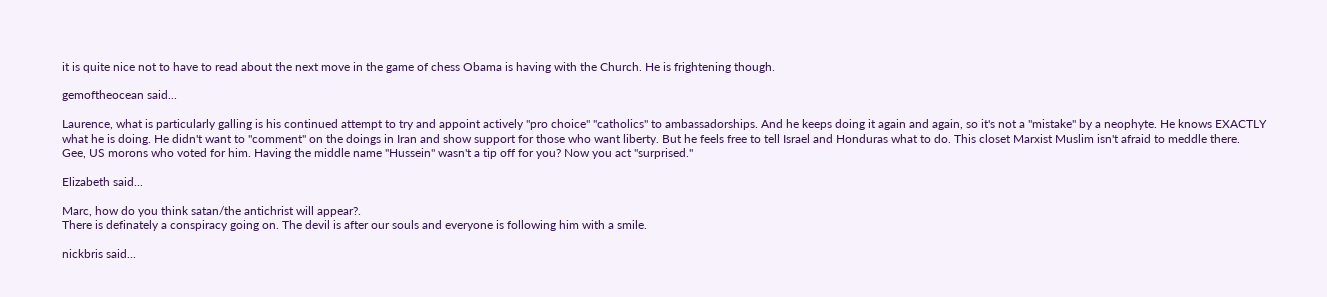it is quite nice not to have to read about the next move in the game of chess Obama is having with the Church. He is frightening though.

gemoftheocean said...

Laurence, what is particularly galling is his continued attempt to try and appoint actively "pro choice" "catholics" to ambassadorships. And he keeps doing it again and again, so it's not a "mistake" by a neophyte. He knows EXACTLY what he is doing. He didn't want to "comment" on the doings in Iran and show support for those who want liberty. But he feels free to tell Israel and Honduras what to do. This closet Marxist Muslim isn't afraid to meddle there. Gee, US morons who voted for him. Having the middle name "Hussein" wasn't a tip off for you? Now you act "surprised."

Elizabeth said...

Marc, how do you think satan/the antichrist will appear?.
There is definately a conspiracy going on. The devil is after our souls and everyone is following him with a smile.

nickbris said...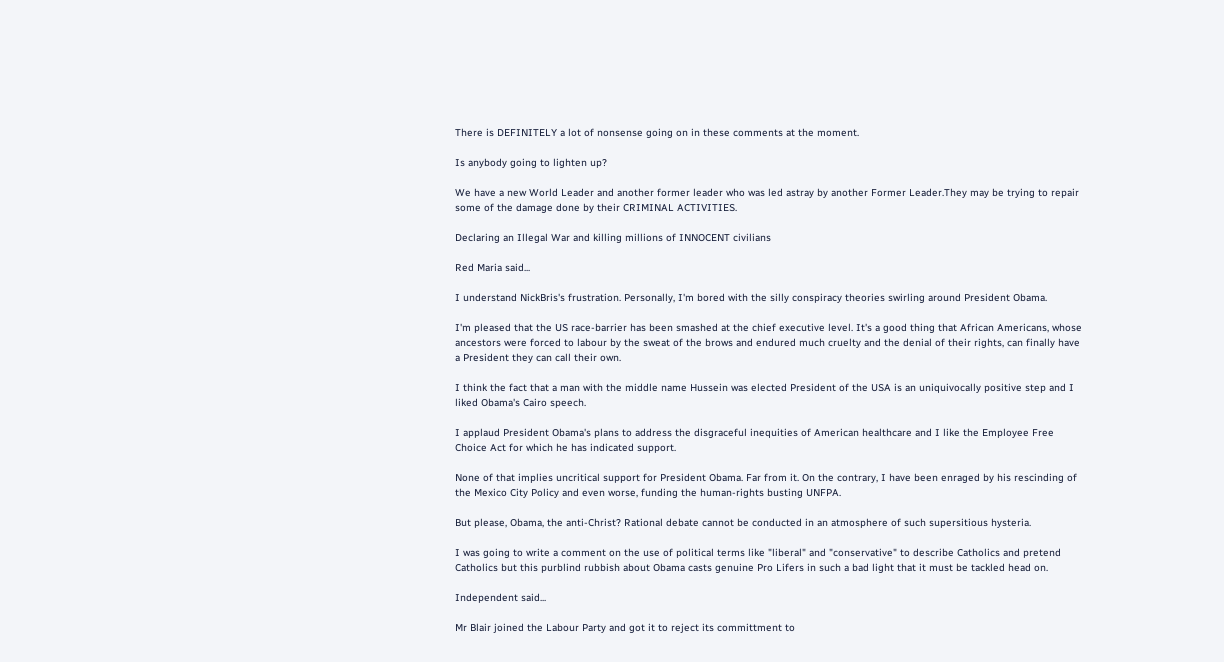There is DEFINITELY a lot of nonsense going on in these comments at the moment.

Is anybody going to lighten up?

We have a new World Leader and another former leader who was led astray by another Former Leader.They may be trying to repair some of the damage done by their CRIMINAL ACTIVITIES.

Declaring an Illegal War and killing millions of INNOCENT civilians

Red Maria said...

I understand NickBris's frustration. Personally, I'm bored with the silly conspiracy theories swirling around President Obama.

I'm pleased that the US race-barrier has been smashed at the chief executive level. It's a good thing that African Americans, whose ancestors were forced to labour by the sweat of the brows and endured much cruelty and the denial of their rights, can finally have a President they can call their own.

I think the fact that a man with the middle name Hussein was elected President of the USA is an uniquivocally positive step and I liked Obama's Cairo speech.

I applaud President Obama's plans to address the disgraceful inequities of American healthcare and I like the Employee Free Choice Act for which he has indicated support.

None of that implies uncritical support for President Obama. Far from it. On the contrary, I have been enraged by his rescinding of the Mexico City Policy and even worse, funding the human-rights busting UNFPA.

But please, Obama, the anti-Christ? Rational debate cannot be conducted in an atmosphere of such supersitious hysteria.

I was going to write a comment on the use of political terms like "liberal" and "conservative" to describe Catholics and pretend Catholics but this purblind rubbish about Obama casts genuine Pro Lifers in such a bad light that it must be tackled head on.

Independent said...

Mr Blair joined the Labour Party and got it to reject its committment to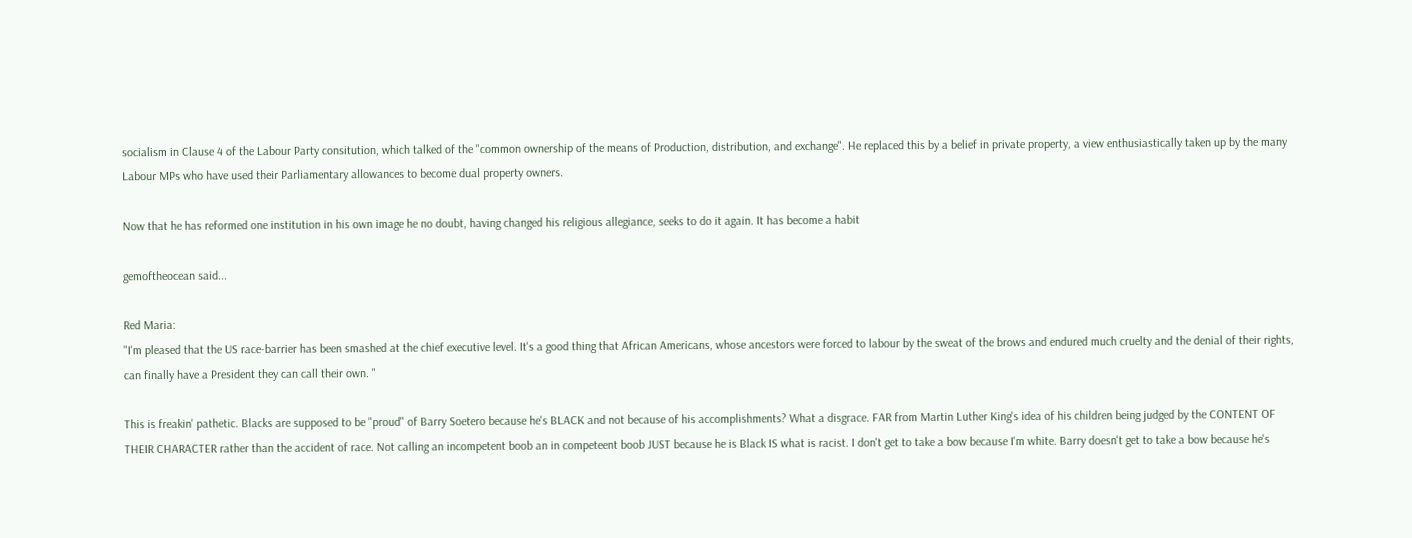socialism in Clause 4 of the Labour Party consitution, which talked of the "common ownership of the means of Production, distribution, and exchange". He replaced this by a belief in private property, a view enthusiastically taken up by the many Labour MPs who have used their Parliamentary allowances to become dual property owners.

Now that he has reformed one institution in his own image he no doubt, having changed his religious allegiance, seeks to do it again. It has become a habit

gemoftheocean said...

Red Maria:
"I'm pleased that the US race-barrier has been smashed at the chief executive level. It's a good thing that African Americans, whose ancestors were forced to labour by the sweat of the brows and endured much cruelty and the denial of their rights, can finally have a President they can call their own. "

This is freakin' pathetic. Blacks are supposed to be "proud" of Barry Soetero because he's BLACK and not because of his accomplishments? What a disgrace. FAR from Martin Luther King's idea of his children being judged by the CONTENT OF THEIR CHARACTER rather than the accident of race. Not calling an incompetent boob an in competeent boob JUST because he is Black IS what is racist. I don't get to take a bow because I'm white. Barry doesn't get to take a bow because he's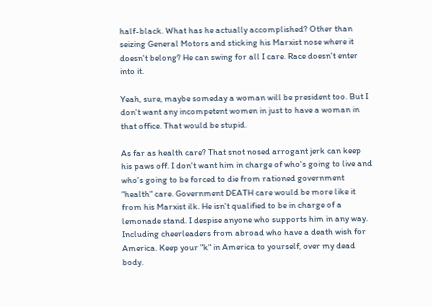half-black. What has he actually accomplished? Other than seizing General Motors and sticking his Marxist nose where it doesn't belong? He can swing for all I care. Race doesn't enter into it.

Yeah, sure, maybe someday a woman will be president too. But I don't want any incompetent women in just to have a woman in that office. That would be stupid.

As far as health care? That snot nosed arrogant jerk can keep his paws off. I don't want him in charge of who's going to live and who's going to be forced to die from rationed government "health" care. Government DEATH care would be more like it from his Marxist ilk. He isn't qualified to be in charge of a lemonade stand. I despise anyone who supports him in any way. Including cheerleaders from abroad who have a death wish for America. Keep your "k" in America to yourself, over my dead body.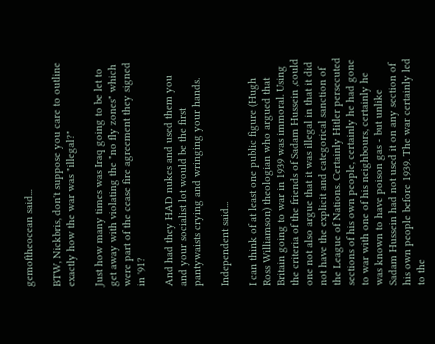gemoftheocean said...

BTW, Nickbris, don't suppose you care to outline exactly how the war was "illegal?"

Just how many times was Iraq going to be let to get away with violating the "no fly zones" which were part of the cease fire agreement they signed in '91?

And had they HAD nukes and used them you and your socialist lot would be the first pantywaists crying and wringing your hands.

Independent said...

I can think of at least one public figure (Hugh Ross Williamson) theologian who argued that Britain going to war in 1939 was immoral. Using the criteria of the friends of Sadam Hussein ,could one not also argue that it was illegal in that it did not have the explicit and categorical sanction of the League of Nations. Certainly Hitler persecuted sections of his own people, certainly he had gone to war with one of his neighbours, certainly he was known to have poison gas - but unlike Sadam Hussein had not used it on any section of his own people before 1939. The war certainly led to the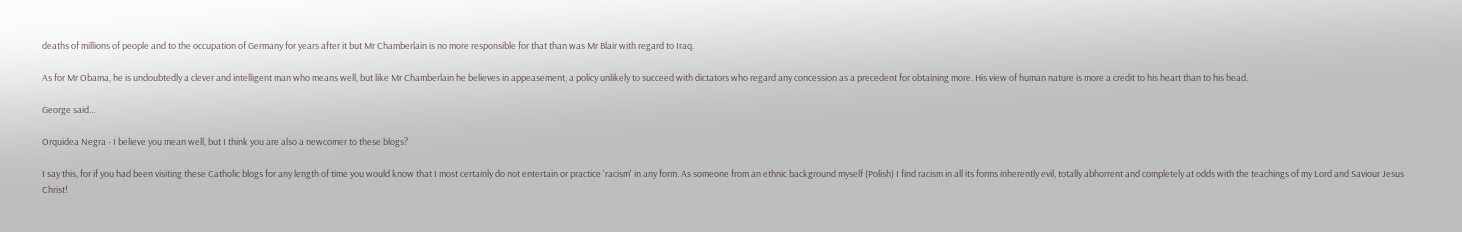deaths of millions of people and to the occupation of Germany for years after it but Mr Chamberlain is no more responsible for that than was Mr Blair with regard to Iraq.

As for Mr Obama, he is undoubtedly a clever and intelligent man who means well, but like Mr Chamberlain he believes in appeasement, a policy unlikely to succeed with dictators who regard any concession as a precedent for obtaining more. His view of human nature is more a credit to his heart than to his head.

George said...

Orquidea Negra - I believe you mean well, but I think you are also a newcomer to these blogs?

I say this, for if you had been visiting these Catholic blogs for any length of time you would know that I most certainly do not entertain or practice 'racism' in any form. As someone from an ethnic background myself (Polish) I find racism in all its forms inherently evil, totally abhorrent and completely at odds with the teachings of my Lord and Saviour Jesus Christ!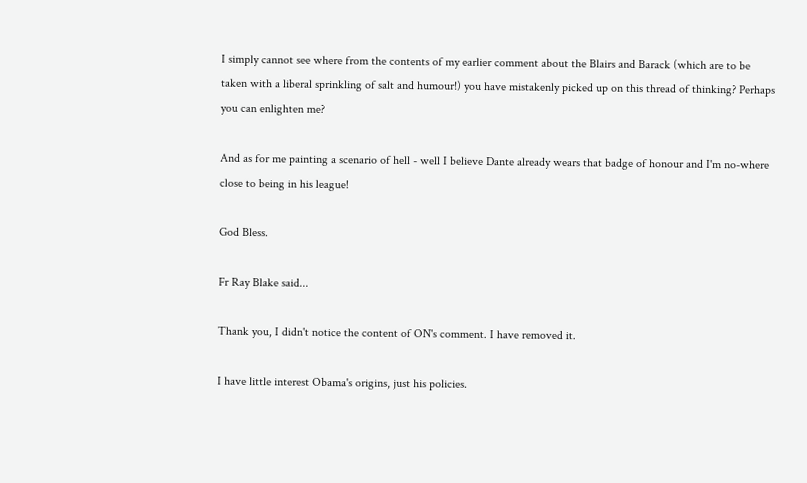I simply cannot see where from the contents of my earlier comment about the Blairs and Barack (which are to be taken with a liberal sprinkling of salt and humour!) you have mistakenly picked up on this thread of thinking? Perhaps you can enlighten me?

And as for me painting a scenario of hell - well I believe Dante already wears that badge of honour and I'm no-where close to being in his league!

God Bless.

Fr Ray Blake said...

Thank you, I didn't notice the content of ON's comment. I have removed it.

I have little interest Obama's origins, just his policies.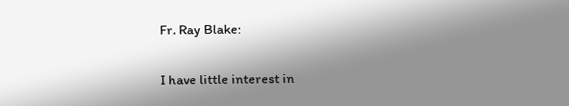Fr. Ray Blake:

I have little interest in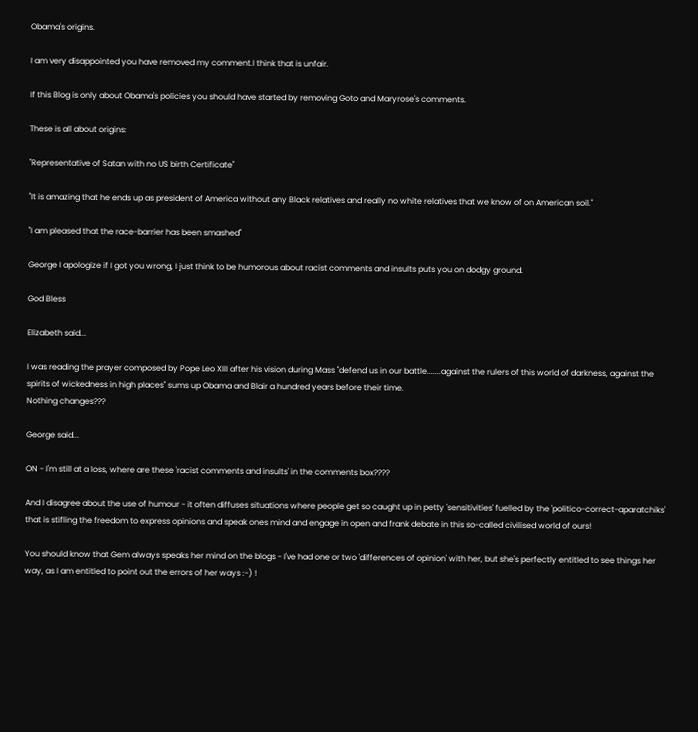Obama's origins.

I am very disappointed you have removed my comment.I think that is unfair.

If this Blog is only about Obama's policies you should have started by removing Goto and Maryrose's comments.

These is all about origins:

"Representative of Satan with no US birth Certificate"

"It is amazing that he ends up as president of America without any Black relatives and really no white relatives that we know of on American soil."

"I am pleased that the race-barrier has been smashed"

George I apologize if I got you wrong, I just think to be humorous about racist comments and insults puts you on dodgy ground.

God Bless

Elizabeth said...

I was reading the prayer composed by Pope Leo XIII after his vision during Mass "defend us in our battle.......against the rulers of this world of darkness, against the spirits of wickedness in high places" sums up Obama and Blair a hundred years before their time.
Nothing changes???

George said...

ON - I'm still at a loss, where are these 'racist comments and insults' in the comments box????

And I disagree about the use of humour - it often diffuses situations where people get so caught up in petty 'sensitivities' fuelled by the 'politico-correct-aparatchiks' that is stifling the freedom to express opinions and speak ones mind and engage in open and frank debate in this so-called civilised world of ours!

You should know that Gem always speaks her mind on the blogs - I've had one or two 'differences of opinion' with her, but she's perfectly entitled to see things her way, as I am entitled to point out the errors of her ways :-) !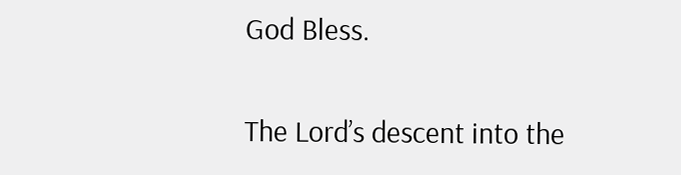God Bless.

The Lord’s descent into the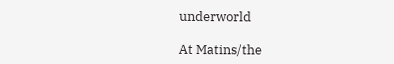underworld

At Matins/the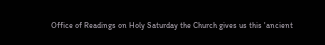Office of Readings on Holy Saturday the Church gives us this 'ancient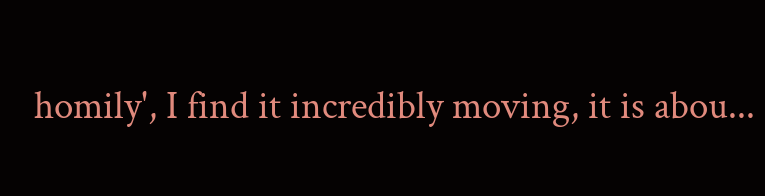homily', I find it incredibly moving, it is abou...